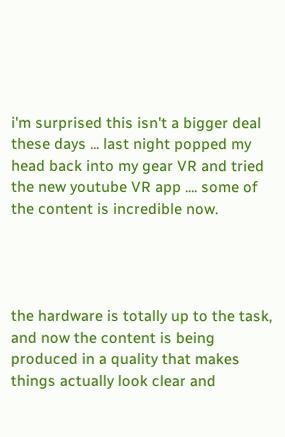i'm surprised this isn't a bigger deal these days ... last night popped my head back into my gear VR and tried the new youtube VR app .... some of the content is incredible now.




the hardware is totally up to the task, and now the content is being produced in a quality that makes things actually look clear and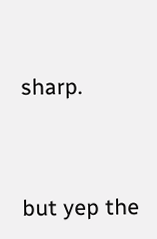sharp.




but yep the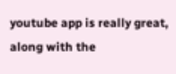youtube app is really great, along with the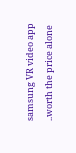samsung VR video app ..worth the price alone